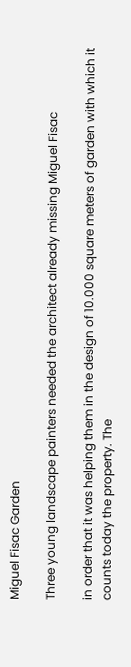Miguel Fisac Garden

Three young landscape painters needed the architect already missing Miguel Fisac

in order that it was helping them in the design of 10.000 square meters of garden with which it counts today the property. The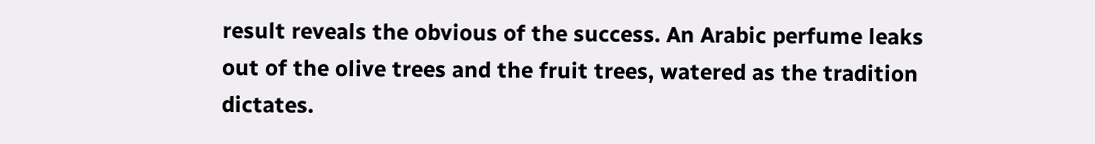result reveals the obvious of the success. An Arabic perfume leaks out of the olive trees and the fruit trees, watered as the tradition dictates.